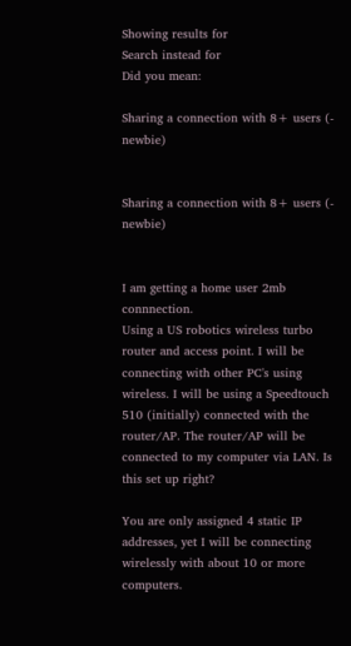Showing results for
Search instead for
Did you mean:

Sharing a connection with 8+ users (- newbie)


Sharing a connection with 8+ users (- newbie)


I am getting a home user 2mb connnection.
Using a US robotics wireless turbo router and access point. I will be connecting with other PC's using wireless. I will be using a Speedtouch 510 (initially) connected with the router/AP. The router/AP will be connected to my computer via LAN. Is this set up right?

You are only assigned 4 static IP addresses, yet I will be connecting wirelessly with about 10 or more computers.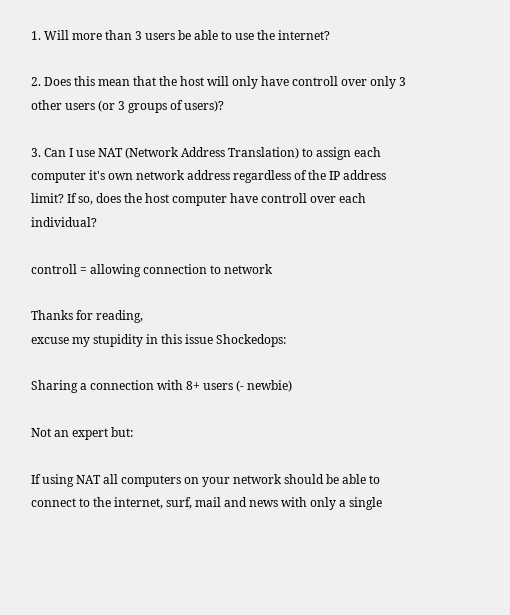1. Will more than 3 users be able to use the internet?

2. Does this mean that the host will only have controll over only 3 other users (or 3 groups of users)?

3. Can I use NAT (Network Address Translation) to assign each computer it's own network address regardless of the IP address limit? If so, does the host computer have controll over each individual?

controll = allowing connection to network

Thanks for reading,
excuse my stupidity in this issue Shockedops:

Sharing a connection with 8+ users (- newbie)

Not an expert but:

If using NAT all computers on your network should be able to connect to the internet, surf, mail and news with only a single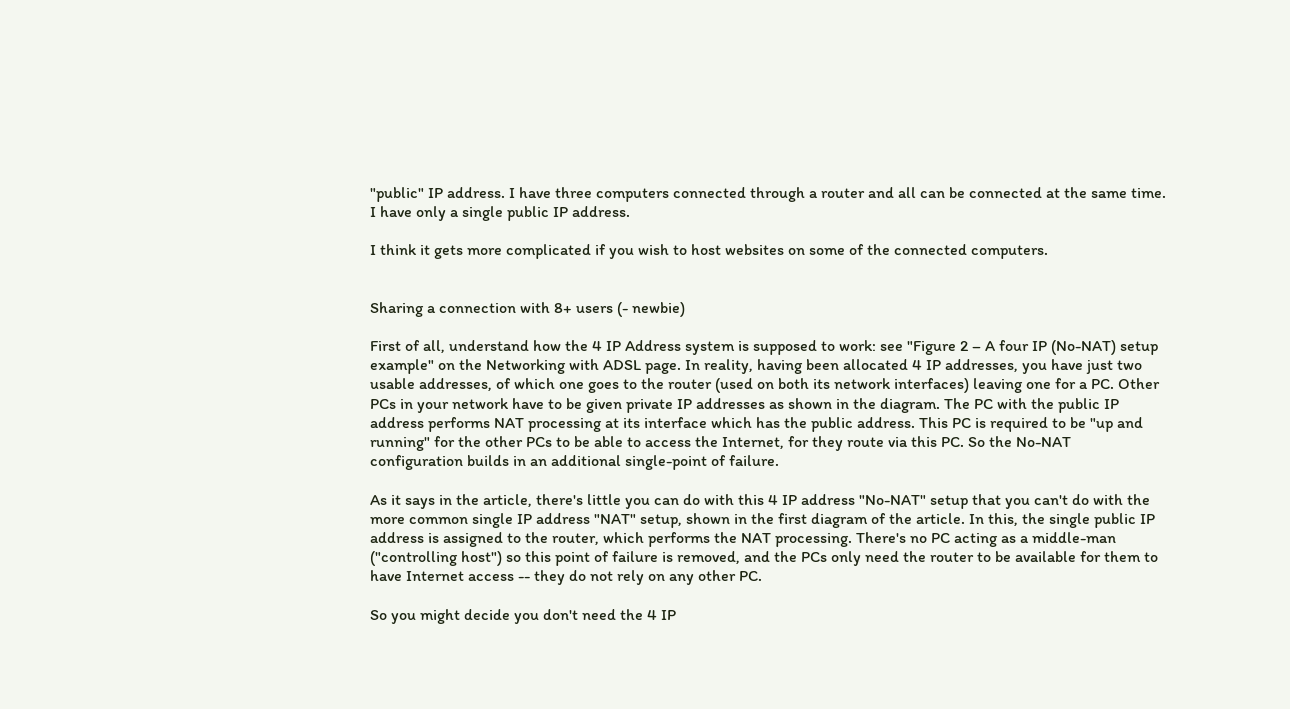"public" IP address. I have three computers connected through a router and all can be connected at the same time. I have only a single public IP address.

I think it gets more complicated if you wish to host websites on some of the connected computers.


Sharing a connection with 8+ users (- newbie)

First of all, understand how the 4 IP Address system is supposed to work: see "Figure 2 – A four IP (No-NAT) setup example" on the Networking with ADSL page. In reality, having been allocated 4 IP addresses, you have just two usable addresses, of which one goes to the router (used on both its network interfaces) leaving one for a PC. Other PCs in your network have to be given private IP addresses as shown in the diagram. The PC with the public IP address performs NAT processing at its interface which has the public address. This PC is required to be "up and running" for the other PCs to be able to access the Internet, for they route via this PC. So the No-NAT configuration builds in an additional single-point of failure.

As it says in the article, there's little you can do with this 4 IP address "No-NAT" setup that you can't do with the more common single IP address "NAT" setup, shown in the first diagram of the article. In this, the single public IP address is assigned to the router, which performs the NAT processing. There's no PC acting as a middle-man ("controlling host") so this point of failure is removed, and the PCs only need the router to be available for them to have Internet access -- they do not rely on any other PC.

So you might decide you don't need the 4 IP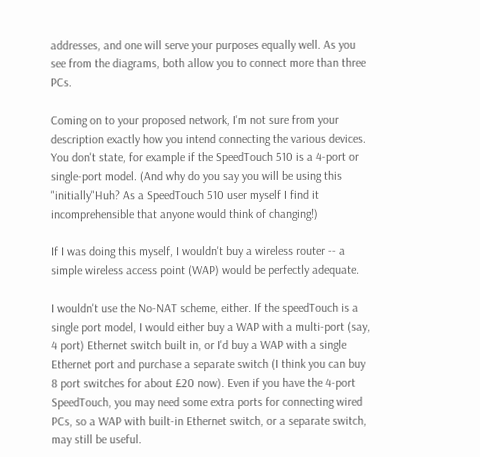addresses, and one will serve your purposes equally well. As you see from the diagrams, both allow you to connect more than three PCs.

Coming on to your proposed network, I'm not sure from your description exactly how you intend connecting the various devices. You don't state, for example if the SpeedTouch 510 is a 4-port or single-port model. (And why do you say you will be using this "initially"Huh? As a SpeedTouch 510 user myself I find it incomprehensible that anyone would think of changing!)

If I was doing this myself, I wouldn't buy a wireless router -- a simple wireless access point (WAP) would be perfectly adequate.

I wouldn't use the No-NAT scheme, either. If the speedTouch is a single port model, I would either buy a WAP with a multi-port (say, 4 port) Ethernet switch built in, or I'd buy a WAP with a single Ethernet port and purchase a separate switch (I think you can buy 8 port switches for about £20 now). Even if you have the 4-port SpeedTouch, you may need some extra ports for connecting wired PCs, so a WAP with built-in Ethernet switch, or a separate switch, may still be useful.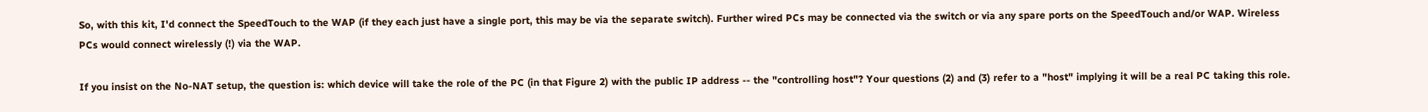So, with this kit, I'd connect the SpeedTouch to the WAP (if they each just have a single port, this may be via the separate switch). Further wired PCs may be connected via the switch or via any spare ports on the SpeedTouch and/or WAP. Wireless PCs would connect wirelessly (!) via the WAP.

If you insist on the No-NAT setup, the question is: which device will take the role of the PC (in that Figure 2) with the public IP address -- the "controlling host"? Your questions (2) and (3) refer to a "host" implying it will be a real PC taking this role.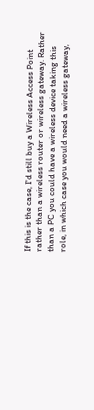If this is the case, I'd still buy a Wireless Access Point rather than a wireless router or wireless gateway. Rather than a PC you could have a wireless device taking this role, in which case you would need a wireless gateway,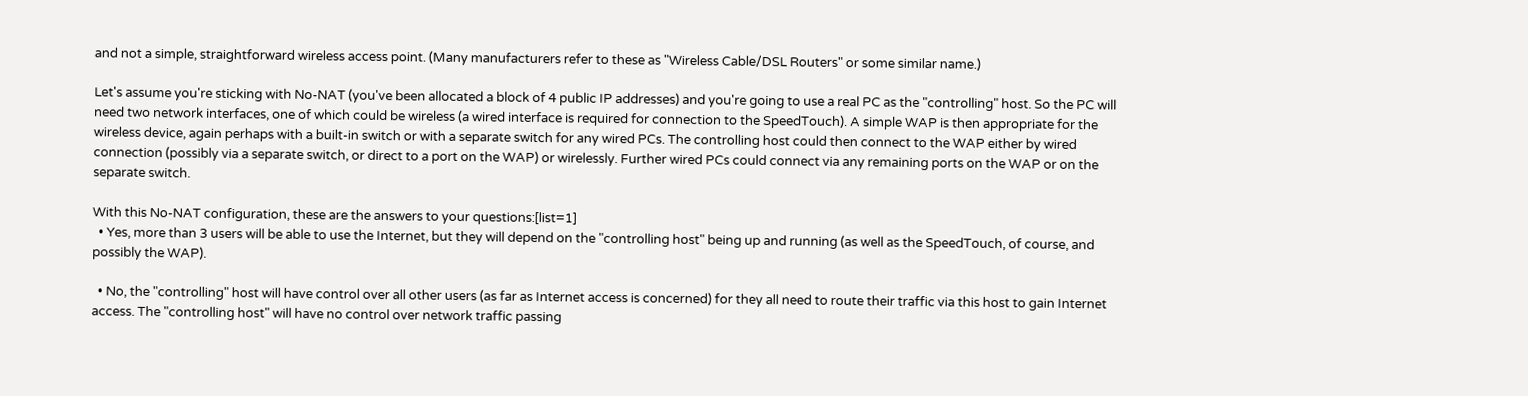and not a simple, straightforward wireless access point. (Many manufacturers refer to these as "Wireless Cable/DSL Routers" or some similar name.)

Let's assume you're sticking with No-NAT (you've been allocated a block of 4 public IP addresses) and you're going to use a real PC as the "controlling" host. So the PC will need two network interfaces, one of which could be wireless (a wired interface is required for connection to the SpeedTouch). A simple WAP is then appropriate for the wireless device, again perhaps with a built-in switch or with a separate switch for any wired PCs. The controlling host could then connect to the WAP either by wired connection (possibly via a separate switch, or direct to a port on the WAP) or wirelessly. Further wired PCs could connect via any remaining ports on the WAP or on the separate switch.

With this No-NAT configuration, these are the answers to your questions:[list=1]
  • Yes, more than 3 users will be able to use the Internet, but they will depend on the "controlling host" being up and running (as well as the SpeedTouch, of course, and possibly the WAP).

  • No, the "controlling" host will have control over all other users (as far as Internet access is concerned) for they all need to route their traffic via this host to gain Internet access. The "controlling host" will have no control over network traffic passing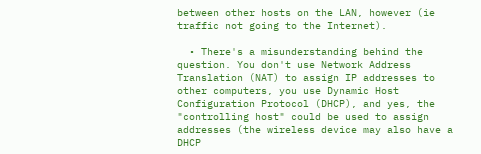between other hosts on the LAN, however (ie traffic not going to the Internet).

  • There's a misunderstanding behind the question. You don't use Network Address Translation (NAT) to assign IP addresses to other computers, you use Dynamic Host Configuration Protocol (DHCP), and yes, the "controlling host" could be used to assign addresses (the wireless device may also have a DHCP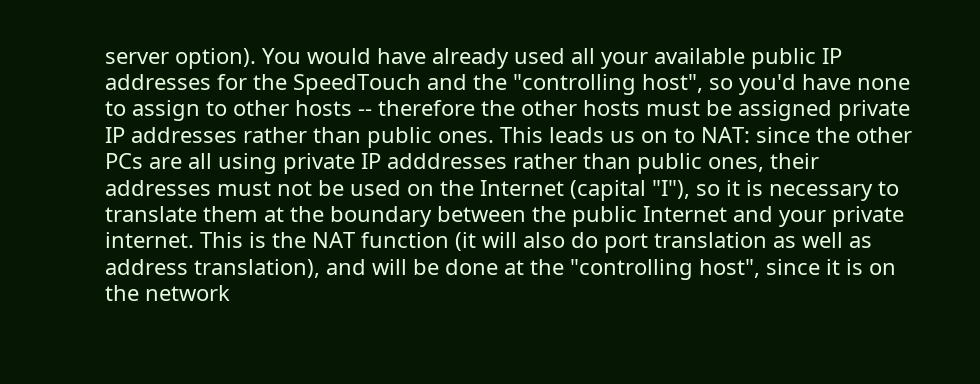server option). You would have already used all your available public IP addresses for the SpeedTouch and the "controlling host", so you'd have none to assign to other hosts -- therefore the other hosts must be assigned private IP addresses rather than public ones. This leads us on to NAT: since the other PCs are all using private IP adddresses rather than public ones, their addresses must not be used on the Internet (capital "I"), so it is necessary to translate them at the boundary between the public Internet and your private internet. This is the NAT function (it will also do port translation as well as address translation), and will be done at the "controlling host", since it is on the network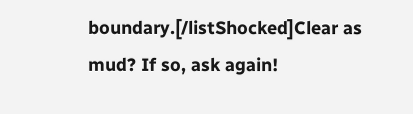boundary.[/listShocked]Clear as mud? If so, ask again!